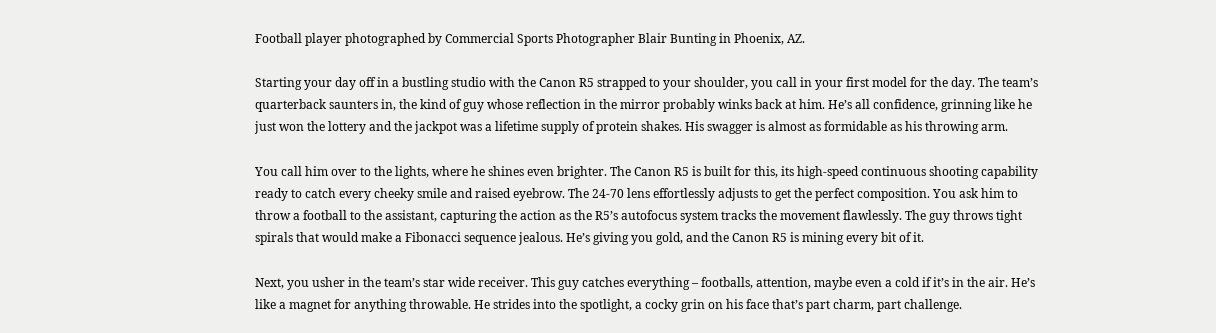Football player photographed by Commercial Sports Photographer Blair Bunting in Phoenix, AZ.

Starting your day off in a bustling studio with the Canon R5 strapped to your shoulder, you call in your first model for the day. The team’s quarterback saunters in, the kind of guy whose reflection in the mirror probably winks back at him. He’s all confidence, grinning like he just won the lottery and the jackpot was a lifetime supply of protein shakes. His swagger is almost as formidable as his throwing arm.

You call him over to the lights, where he shines even brighter. The Canon R5 is built for this, its high-speed continuous shooting capability ready to catch every cheeky smile and raised eyebrow. The 24-70 lens effortlessly adjusts to get the perfect composition. You ask him to throw a football to the assistant, capturing the action as the R5’s autofocus system tracks the movement flawlessly. The guy throws tight spirals that would make a Fibonacci sequence jealous. He’s giving you gold, and the Canon R5 is mining every bit of it.

Next, you usher in the team’s star wide receiver. This guy catches everything – footballs, attention, maybe even a cold if it’s in the air. He’s like a magnet for anything throwable. He strides into the spotlight, a cocky grin on his face that’s part charm, part challenge.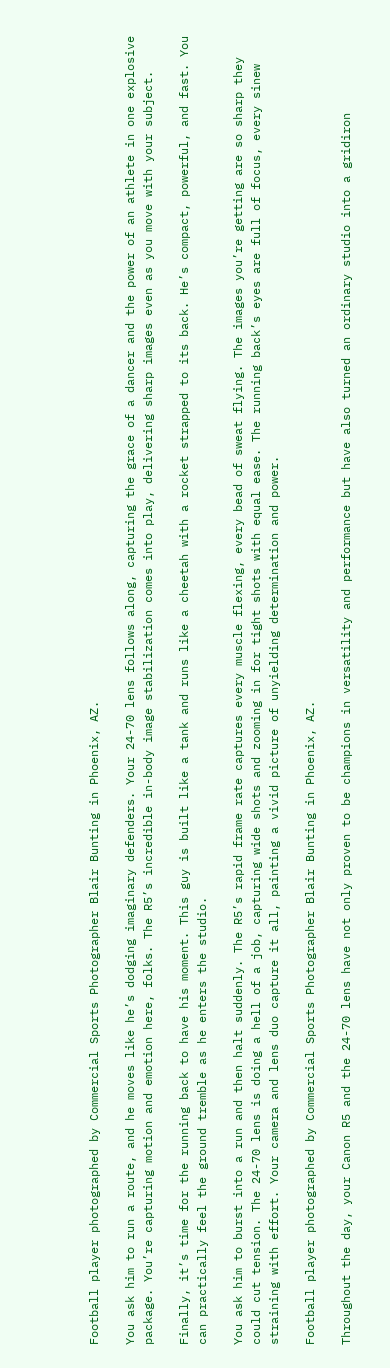Football player photographed by Commercial Sports Photographer Blair Bunting in Phoenix, AZ.

You ask him to run a route, and he moves like he’s dodging imaginary defenders. Your 24-70 lens follows along, capturing the grace of a dancer and the power of an athlete in one explosive package. You’re capturing motion and emotion here, folks. The R5’s incredible in-body image stabilization comes into play, delivering sharp images even as you move with your subject.

Finally, it’s time for the running back to have his moment. This guy is built like a tank and runs like a cheetah with a rocket strapped to its back. He’s compact, powerful, and fast. You can practically feel the ground tremble as he enters the studio.

You ask him to burst into a run and then halt suddenly. The R5’s rapid frame rate captures every muscle flexing, every bead of sweat flying. The images you’re getting are so sharp they could cut tension. The 24-70 lens is doing a hell of a job, capturing wide shots and zooming in for tight shots with equal ease. The running back’s eyes are full of focus, every sinew straining with effort. Your camera and lens duo capture it all, painting a vivid picture of unyielding determination and power.

Football player photographed by Commercial Sports Photographer Blair Bunting in Phoenix, AZ.

Throughout the day, your Canon R5 and the 24-70 lens have not only proven to be champions in versatility and performance but have also turned an ordinary studio into a gridiron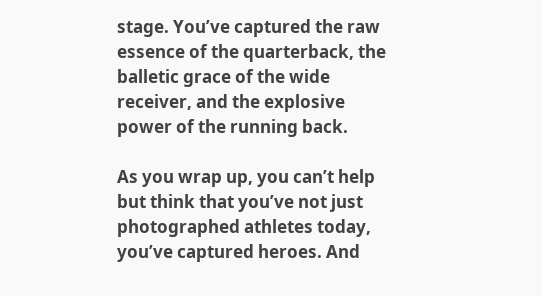stage. You’ve captured the raw essence of the quarterback, the balletic grace of the wide receiver, and the explosive power of the running back.

As you wrap up, you can’t help but think that you’ve not just photographed athletes today, you’ve captured heroes. And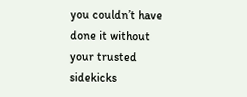you couldn’t have done it without your trusted sidekicks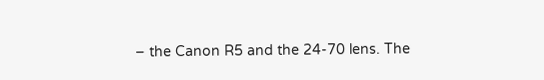– the Canon R5 and the 24-70 lens. The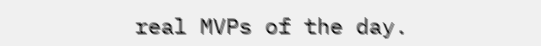real MVPs of the day.